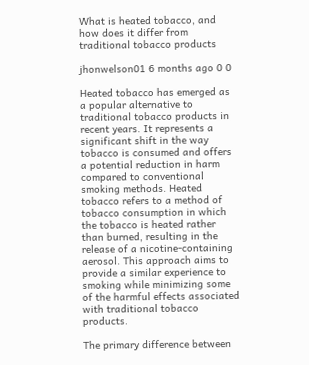What is heated tobacco, and how does it differ from traditional tobacco products

jhonwelson01 6 months ago 0 0

Heated tobacco has emerged as a popular alternative to traditional tobacco products in recent years. It represents a significant shift in the way tobacco is consumed and offers a potential reduction in harm compared to conventional smoking methods. Heated tobacco refers to a method of tobacco consumption in which the tobacco is heated rather than burned, resulting in the release of a nicotine-containing aerosol. This approach aims to provide a similar experience to smoking while minimizing some of the harmful effects associated with traditional tobacco products.

The primary difference between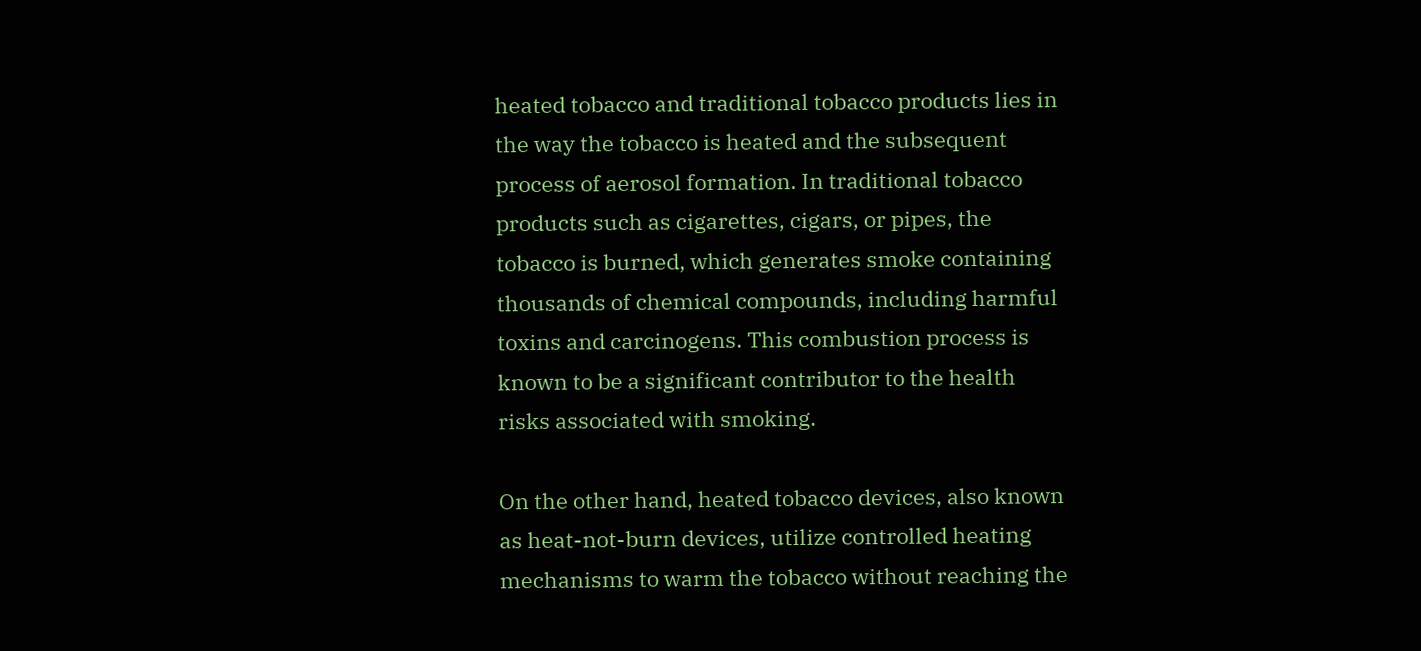heated tobacco and traditional tobacco products lies in the way the tobacco is heated and the subsequent process of aerosol formation. In traditional tobacco products such as cigarettes, cigars, or pipes, the tobacco is burned, which generates smoke containing thousands of chemical compounds, including harmful toxins and carcinogens. This combustion process is known to be a significant contributor to the health risks associated with smoking.

On the other hand, heated tobacco devices, also known as heat-not-burn devices, utilize controlled heating mechanisms to warm the tobacco without reaching the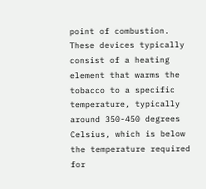point of combustion. These devices typically consist of a heating element that warms the tobacco to a specific temperature, typically around 350-450 degrees Celsius, which is below the temperature required for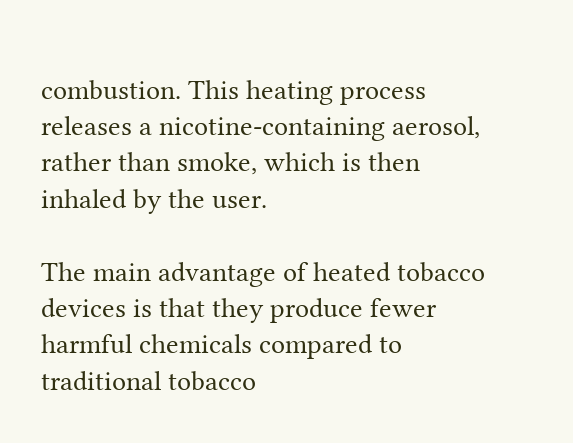combustion. This heating process releases a nicotine-containing aerosol, rather than smoke, which is then inhaled by the user.

The main advantage of heated tobacco devices is that they produce fewer harmful chemicals compared to traditional tobacco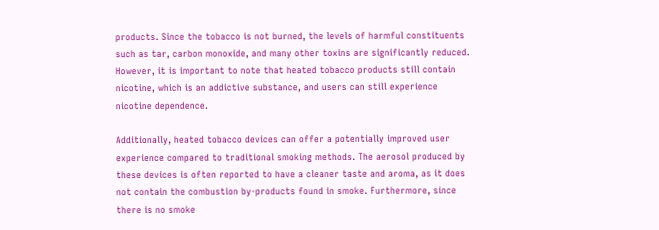products. Since the tobacco is not burned, the levels of harmful constituents such as tar, carbon monoxide, and many other toxins are significantly reduced. However, it is important to note that heated tobacco products still contain nicotine, which is an addictive substance, and users can still experience nicotine dependence.

Additionally, heated tobacco devices can offer a potentially improved user experience compared to traditional smoking methods. The aerosol produced by these devices is often reported to have a cleaner taste and aroma, as it does not contain the combustion by-products found in smoke. Furthermore, since there is no smoke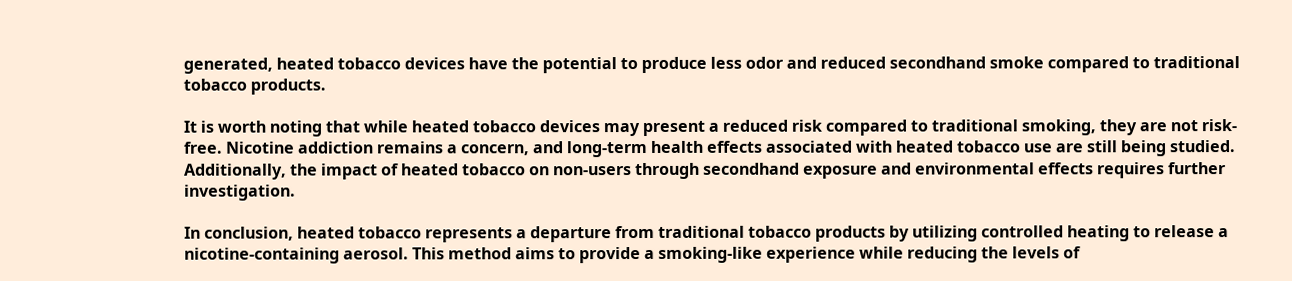generated, heated tobacco devices have the potential to produce less odor and reduced secondhand smoke compared to traditional tobacco products.

It is worth noting that while heated tobacco devices may present a reduced risk compared to traditional smoking, they are not risk-free. Nicotine addiction remains a concern, and long-term health effects associated with heated tobacco use are still being studied. Additionally, the impact of heated tobacco on non-users through secondhand exposure and environmental effects requires further investigation.

In conclusion, heated tobacco represents a departure from traditional tobacco products by utilizing controlled heating to release a nicotine-containing aerosol. This method aims to provide a smoking-like experience while reducing the levels of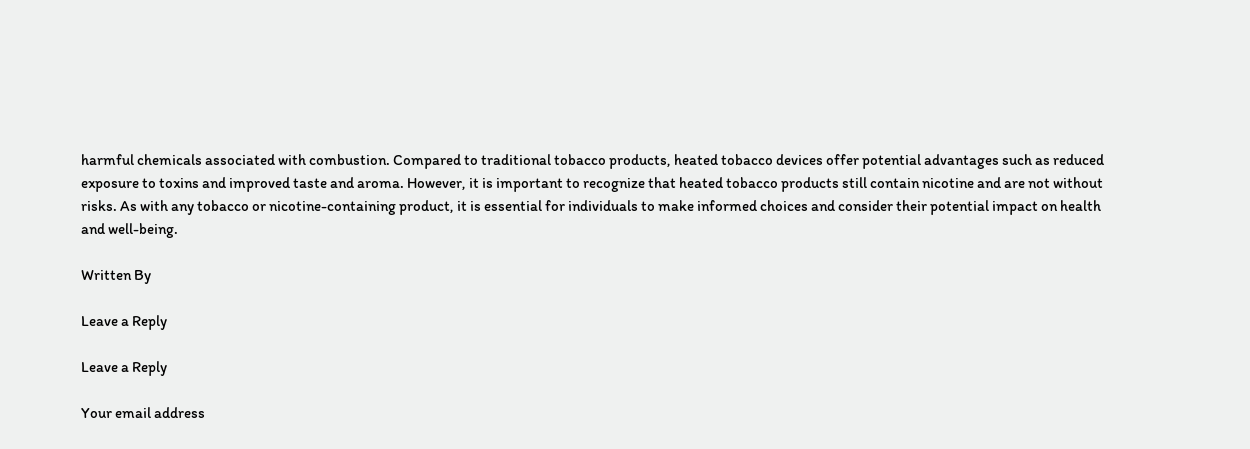harmful chemicals associated with combustion. Compared to traditional tobacco products, heated tobacco devices offer potential advantages such as reduced exposure to toxins and improved taste and aroma. However, it is important to recognize that heated tobacco products still contain nicotine and are not without risks. As with any tobacco or nicotine-containing product, it is essential for individuals to make informed choices and consider their potential impact on health and well-being.

Written By

Leave a Reply

Leave a Reply

Your email address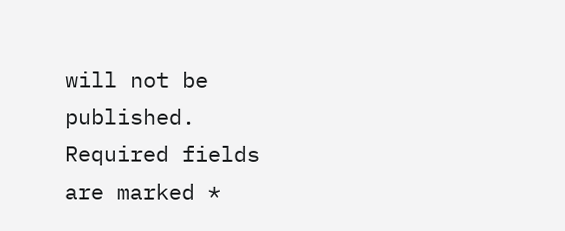will not be published. Required fields are marked *